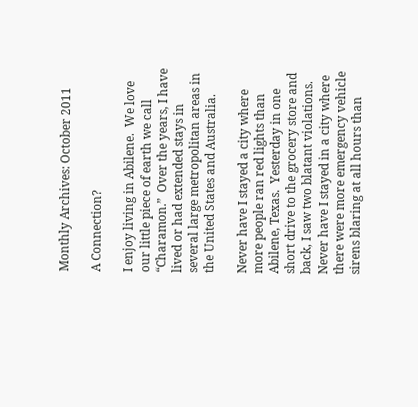Monthly Archives: October 2011

A Connection?

I enjoy living in Abilene.  We love our little piece of earth we call “Charamon.”  Over the years, I have lived or had extended stays in several large metropolitan areas in the United States and Australia.

Never have I stayed a city where more people ran red lights than Abilene, Texas.  Yesterday in one short drive to the grocery store and back, I saw two blatant violations.  Never have I stayed in a city where there were more emergency vehicle sirens blaring at all hours than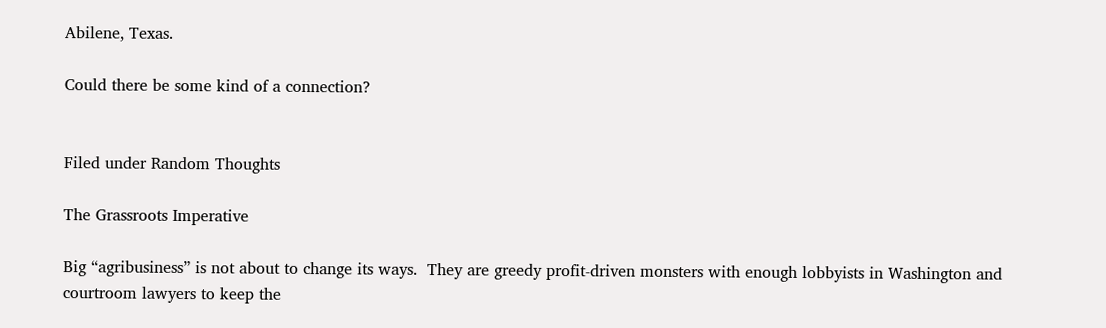Abilene, Texas.

Could there be some kind of a connection?


Filed under Random Thoughts

The Grassroots Imperative

Big “agribusiness” is not about to change its ways.  They are greedy profit-driven monsters with enough lobbyists in Washington and courtroom lawyers to keep the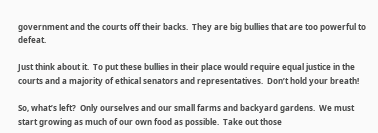government and the courts off their backs.  They are big bullies that are too powerful to defeat.

Just think about it.  To put these bullies in their place would require equal justice in the courts and a majority of ethical senators and representatives.  Don’t hold your breath!

So, what’s left?  Only ourselves and our small farms and backyard gardens.  We must start growing as much of our own food as possible.  Take out those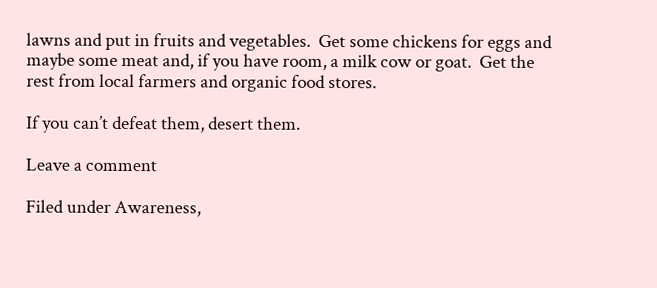lawns and put in fruits and vegetables.  Get some chickens for eggs and maybe some meat and, if you have room, a milk cow or goat.  Get the rest from local farmers and organic food stores.

If you can’t defeat them, desert them.

Leave a comment

Filed under Awareness,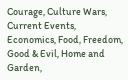Courage, Culture Wars, Current Events, Economics, Food, Freedom, Good & Evil, Home and Garden,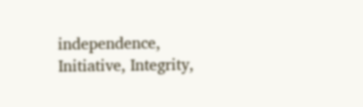independence, Initiative, Integrity,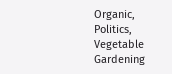Organic, Politics, Vegetable Gardening